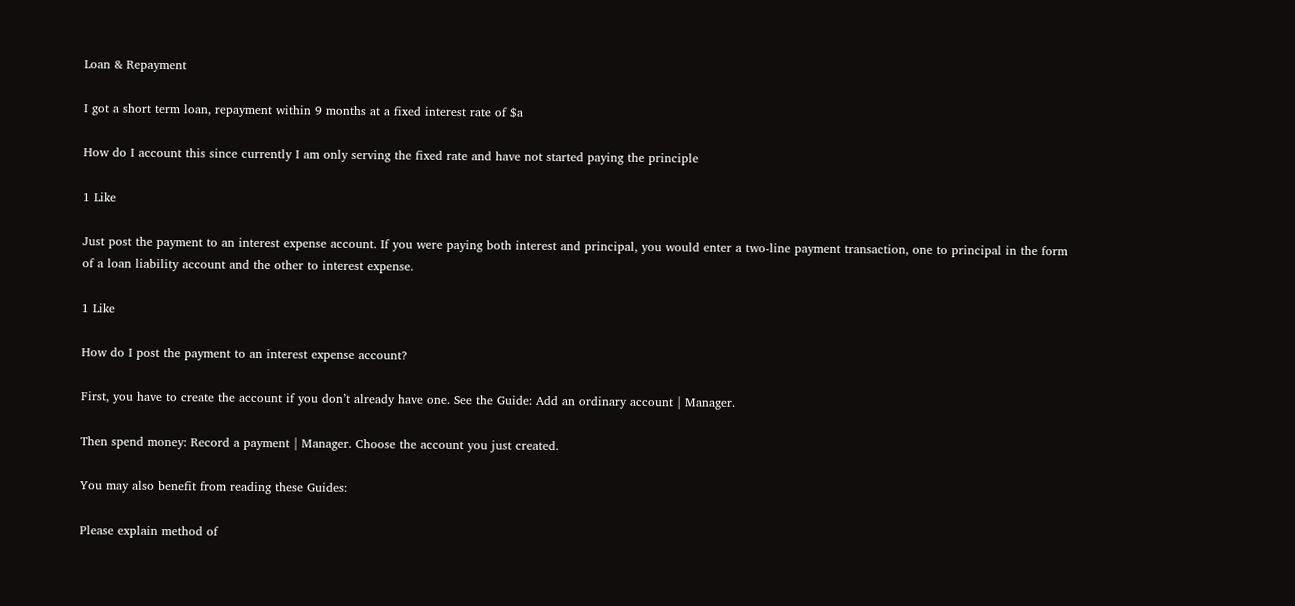Loan & Repayment

I got a short term loan, repayment within 9 months at a fixed interest rate of $a

How do I account this since currently I am only serving the fixed rate and have not started paying the principle

1 Like

Just post the payment to an interest expense account. If you were paying both interest and principal, you would enter a two-line payment transaction, one to principal in the form of a loan liability account and the other to interest expense.

1 Like

How do I post the payment to an interest expense account?

First, you have to create the account if you don’t already have one. See the Guide: Add an ordinary account | Manager.

Then spend money: Record a payment | Manager. Choose the account you just created.

You may also benefit from reading these Guides:

Please explain method of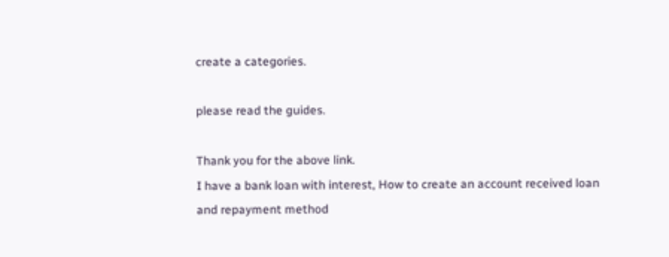create a categories.

please read the guides.

Thank you for the above link.
I have a bank loan with interest, How to create an account received loan and repayment method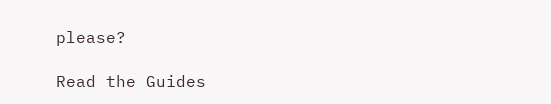please?

Read the Guides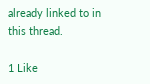already linked to in this thread.

1 Like